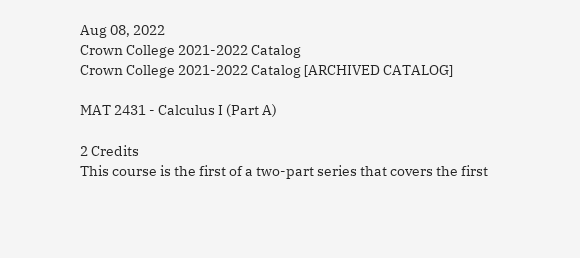Aug 08, 2022
Crown College 2021-2022 Catalog
Crown College 2021-2022 Catalog [ARCHIVED CATALOG]

MAT 2431 - Calculus I (Part A)

2 Credits
This course is the first of a two-part series that covers the first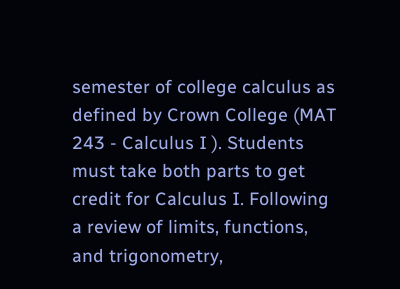semester of college calculus as defined by Crown College (MAT 243 - Calculus I ). Students must take both parts to get credit for Calculus I. Following a review of limits, functions, and trigonometry,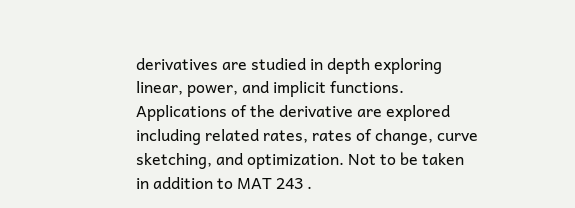derivatives are studied in depth exploring linear, power, and implicit functions. Applications of the derivative are explored including related rates, rates of change, curve sketching, and optimization. Not to be taken in addition to MAT 243 .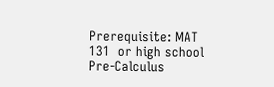Prerequisite: MAT 131  or high school Pre-Calculus